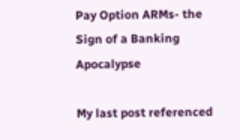Pay Option ARMs- the Sign of a Banking Apocalypse

My last post referenced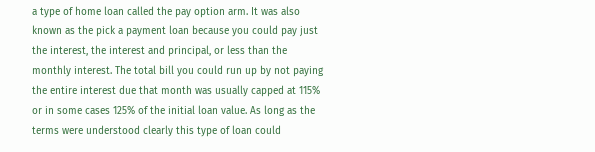a type of home loan called the pay option arm. It was also known as the pick a payment loan because you could pay just the interest, the interest and principal, or less than the monthly interest. The total bill you could run up by not paying the entire interest due that month was usually capped at 115% or in some cases 125% of the initial loan value. As long as the terms were understood clearly this type of loan could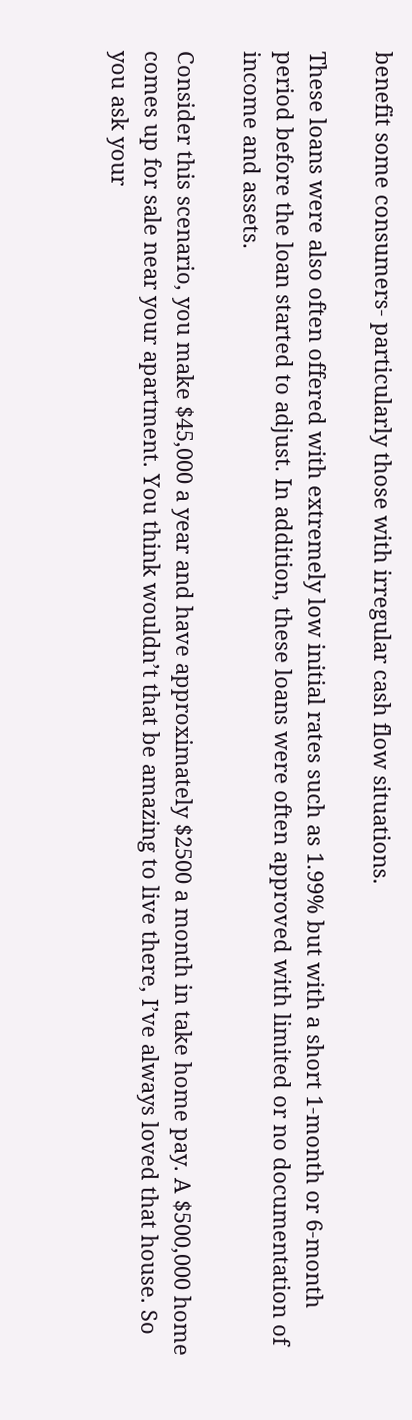benefit some consumers- particularly those with irregular cash flow situations.

These loans were also often offered with extremely low initial rates such as 1.99% but with a short 1-month or 6-month period before the loan started to adjust. In addition, these loans were often approved with limited or no documentation of income and assets.

Consider this scenario, you make $45,000 a year and have approximately $2500 a month in take home pay. A $500,000 home comes up for sale near your apartment. You think wouldn’t that be amazing to live there, I’ve always loved that house. So you ask your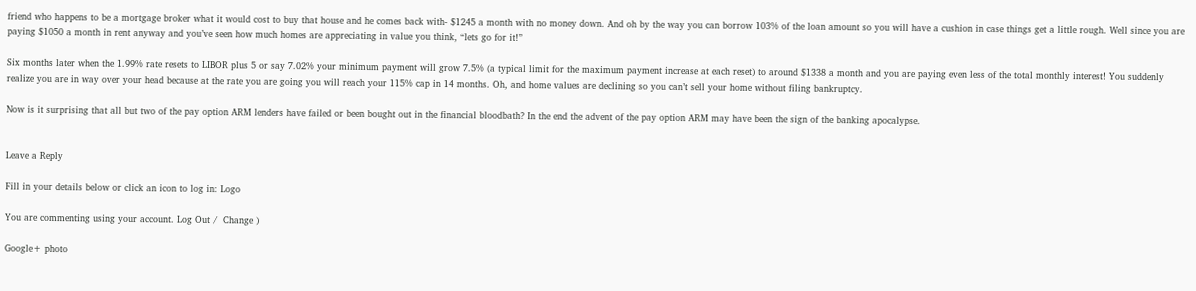friend who happens to be a mortgage broker what it would cost to buy that house and he comes back with- $1245 a month with no money down. And oh by the way you can borrow 103% of the loan amount so you will have a cushion in case things get a little rough. Well since you are paying $1050 a month in rent anyway and you’ve seen how much homes are appreciating in value you think, “lets go for it!”

Six months later when the 1.99% rate resets to LIBOR plus 5 or say 7.02% your minimum payment will grow 7.5% (a typical limit for the maximum payment increase at each reset) to around $1338 a month and you are paying even less of the total monthly interest! You suddenly realize you are in way over your head because at the rate you are going you will reach your 115% cap in 14 months. Oh, and home values are declining so you can’t sell your home without filing bankruptcy.

Now is it surprising that all but two of the pay option ARM lenders have failed or been bought out in the financial bloodbath? In the end the advent of the pay option ARM may have been the sign of the banking apocalypse.


Leave a Reply

Fill in your details below or click an icon to log in: Logo

You are commenting using your account. Log Out /  Change )

Google+ photo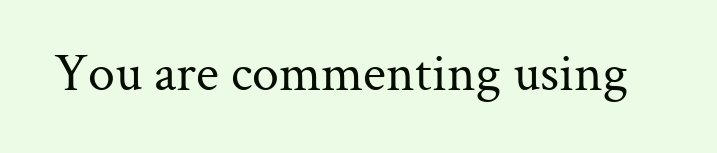You are commenting using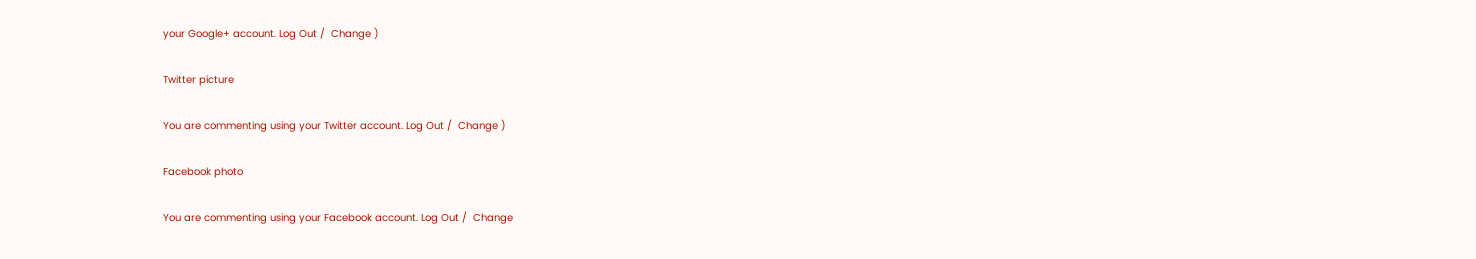your Google+ account. Log Out /  Change )

Twitter picture

You are commenting using your Twitter account. Log Out /  Change )

Facebook photo

You are commenting using your Facebook account. Log Out /  Change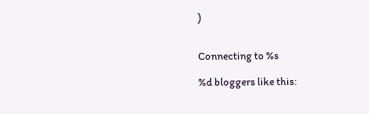)


Connecting to %s

%d bloggers like this: